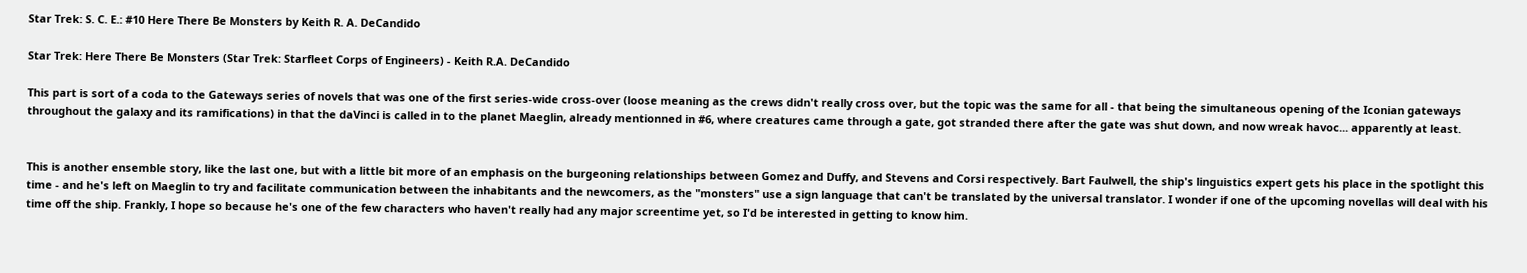Star Trek: S. C. E.: #10 Here There Be Monsters by Keith R. A. DeCandido

Star Trek: Here There Be Monsters (Star Trek: Starfleet Corps of Engineers) - Keith R.A. DeCandido

This part is sort of a coda to the Gateways series of novels that was one of the first series-wide cross-over (loose meaning as the crews didn't really cross over, but the topic was the same for all - that being the simultaneous opening of the Iconian gateways throughout the galaxy and its ramifications) in that the daVinci is called in to the planet Maeglin, already mentionned in #6, where creatures came through a gate, got stranded there after the gate was shut down, and now wreak havoc... apparently at least.


This is another ensemble story, like the last one, but with a little bit more of an emphasis on the burgeoning relationships between Gomez and Duffy, and Stevens and Corsi respectively. Bart Faulwell, the ship's linguistics expert gets his place in the spotlight this time - and he's left on Maeglin to try and facilitate communication between the inhabitants and the newcomers, as the "monsters" use a sign language that can't be translated by the universal translator. I wonder if one of the upcoming novellas will deal with his time off the ship. Frankly, I hope so because he's one of the few characters who haven't really had any major screentime yet, so I'd be interested in getting to know him.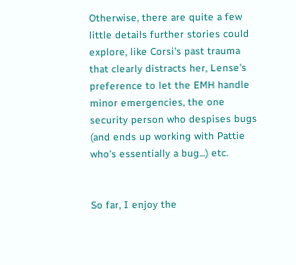Otherwise, there are quite a few little details further stories could explore, like Corsi's past trauma that clearly distracts her, Lense's preference to let the EMH handle minor emergencies, the one security person who despises bugs (and ends up working with Pattie who's essentially a bug...) etc.


So far, I enjoy the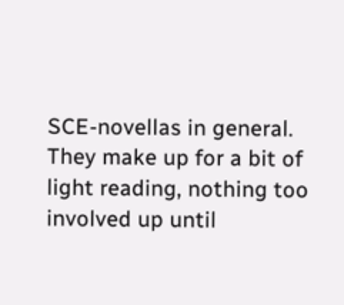SCE-novellas in general. They make up for a bit of light reading, nothing too involved up until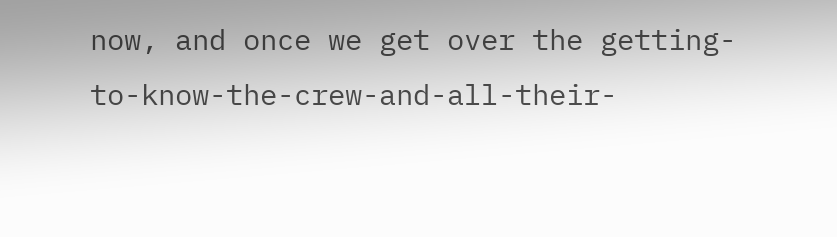now, and once we get over the getting-to-know-the-crew-and-all-their-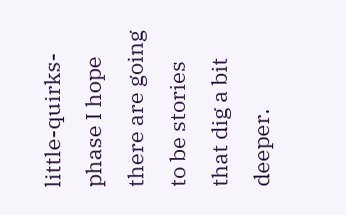little-quirks-phase I hope there are going to be stories that dig a bit deeper.